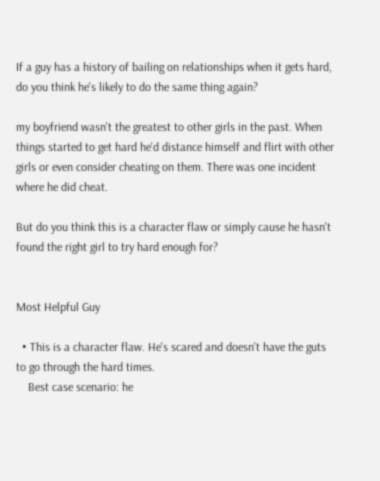If a guy has a history of bailing on relationships when it gets hard, do you think he's likely to do the same thing again?

my boyfriend wasn't the greatest to other girls in the past. When things started to get hard he'd distance himself and flirt with other girls or even consider cheating on them. There was one incident where he did cheat.

But do you think this is a character flaw or simply cause he hasn't found the right girl to try hard enough for?


Most Helpful Guy

  • This is a character flaw. He's scared and doesn't have the guts to go through the hard times.
    Best case scenario: he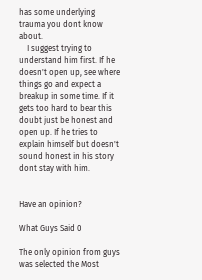has some underlying trauma you dont know about.
    I suggest trying to understand him first. If he doesn't open up, see where things go and expect a breakup in some time. If it gets too hard to bear this doubt just be honest and open up. If he tries to explain himself but doesn't sound honest in his story dont stay with him.


Have an opinion?

What Guys Said 0

The only opinion from guys was selected the Most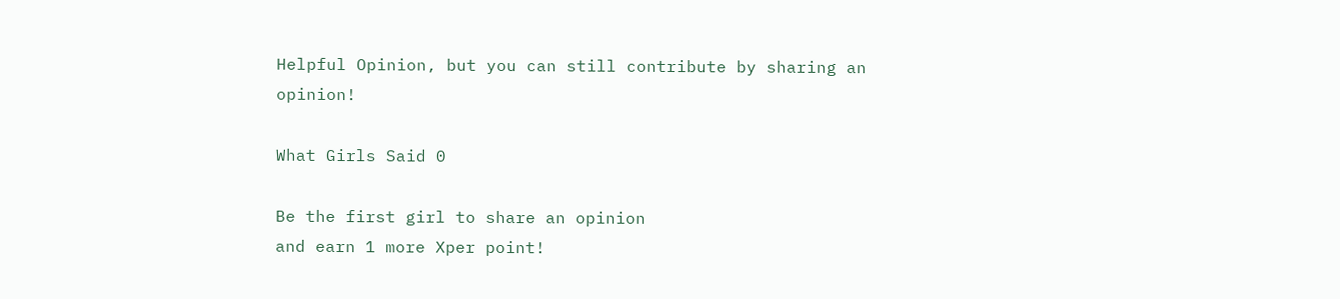Helpful Opinion, but you can still contribute by sharing an opinion!

What Girls Said 0

Be the first girl to share an opinion
and earn 1 more Xper point!